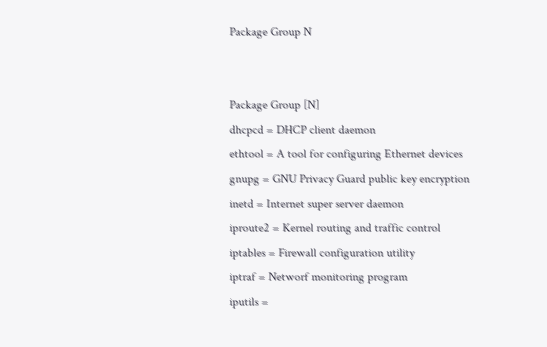Package Group N


Package Group [N]
dhcpcd = DHCP client daemon
ethtool = A tool for configuring Ethernet devices
gnupg = GNU Privacy Guard public key encryption
inetd = Internet super server daemon
iproute2 = Kernel routing and traffic control
iptables = Firewall configuration utility
iptraf = Networf monitoring program
iputils =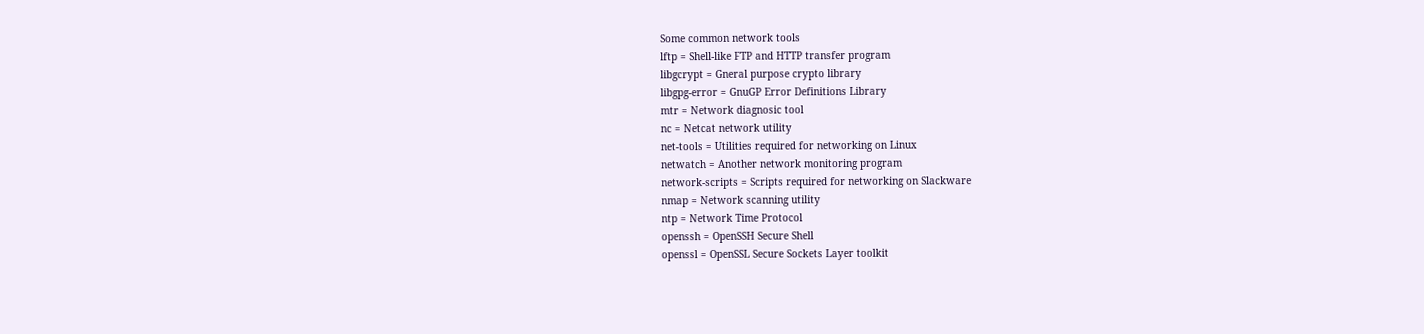Some common network tools
lftp = Shell-like FTP and HTTP transfer program
libgcrypt = Gneral purpose crypto library
libgpg-error = GnuGP Error Definitions Library
mtr = Network diagnosic tool
nc = Netcat network utility
net-tools = Utilities required for networking on Linux
netwatch = Another network monitoring program
network-scripts = Scripts required for networking on Slackware
nmap = Network scanning utility
ntp = Network Time Protocol
openssh = OpenSSH Secure Shell
openssl = OpenSSL Secure Sockets Layer toolkit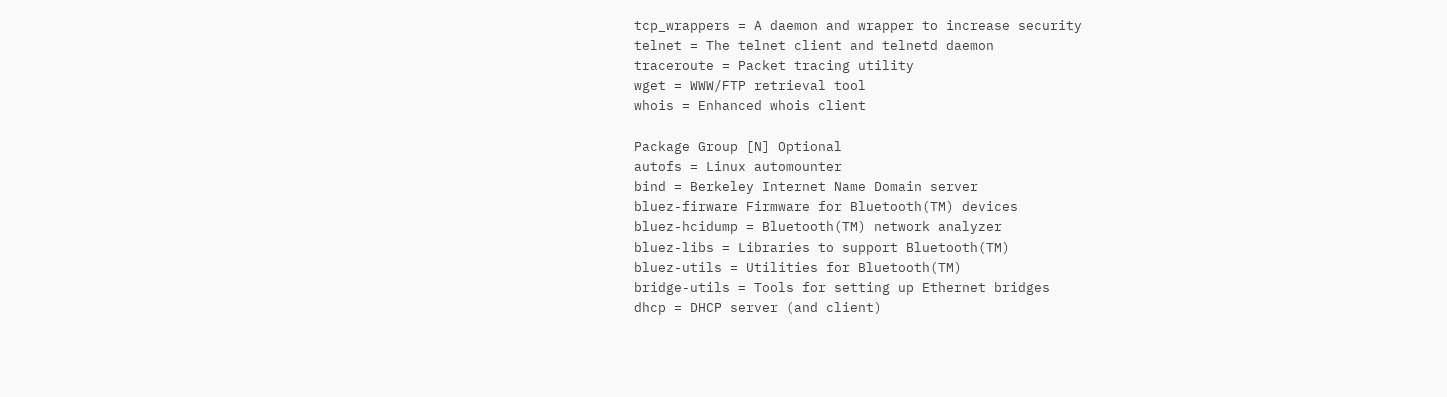tcp_wrappers = A daemon and wrapper to increase security
telnet = The telnet client and telnetd daemon
traceroute = Packet tracing utility
wget = WWW/FTP retrieval tool
whois = Enhanced whois client

Package Group [N] Optional
autofs = Linux automounter
bind = Berkeley Internet Name Domain server
bluez-firware Firmware for Bluetooth(TM) devices
bluez-hcidump = Bluetooth(TM) network analyzer
bluez-libs = Libraries to support Bluetooth(TM)
bluez-utils = Utilities for Bluetooth(TM)
bridge-utils = Tools for setting up Ethernet bridges
dhcp = DHCP server (and client)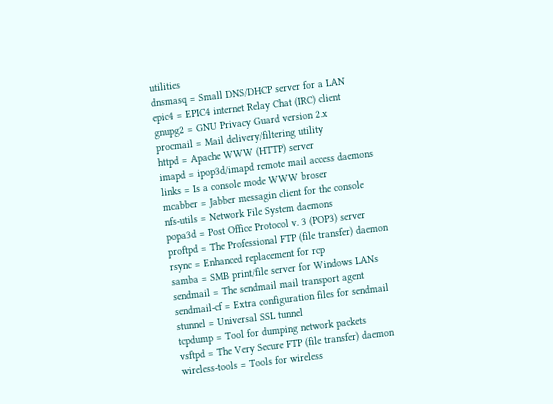utilities
dnsmasq = Small DNS/DHCP server for a LAN
epic4 = EPIC4 internet Relay Chat (IRC) client
gnupg2 = GNU Privacy Guard version 2.x
procmail = Mail delivery/filtering utility
httpd = Apache WWW (HTTP) server
imapd = ipop3d/imapd remote mail access daemons
links = Is a console mode WWW broser
mcabber = Jabber messagin client for the console
nfs-utils = Network File System daemons
popa3d = Post Office Protocol v. 3 (POP3) server
proftpd = The Professional FTP (file transfer) daemon
rsync = Enhanced replacement for rcp
samba = SMB print/file server for Windows LANs
sendmail = The sendmail mail transport agent
sendmail-cf = Extra configuration files for sendmail
stunnel = Universal SSL tunnel
tcpdump = Tool for dumping network packets
vsftpd = The Very Secure FTP (file transfer) daemon
wireless-tools = Tools for wireless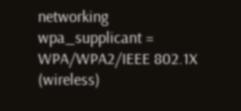networking
wpa_supplicant = WPA/WPA2/IEEE 802.1X (wireless)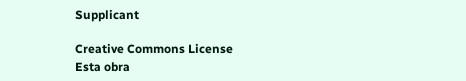Supplicant

Creative Commons License
Esta obra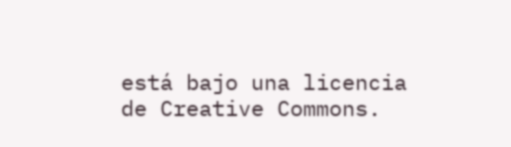está bajo una licencia de Creative Commons.